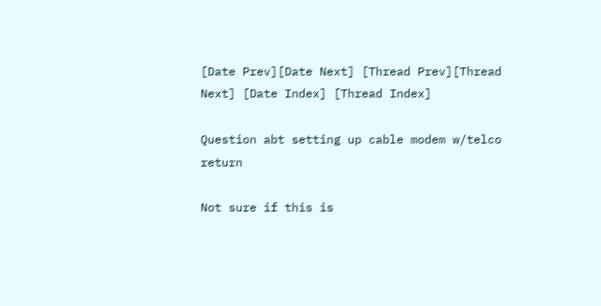[Date Prev][Date Next] [Thread Prev][Thread Next] [Date Index] [Thread Index]

Question abt setting up cable modem w/telco return

Not sure if this is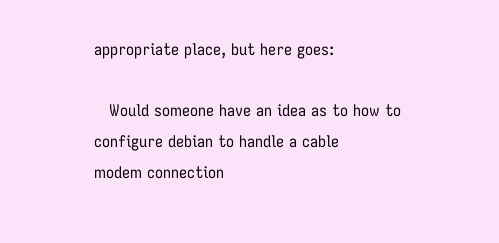appropriate place, but here goes:

   Would someone have an idea as to how to configure debian to handle a cable
modem connection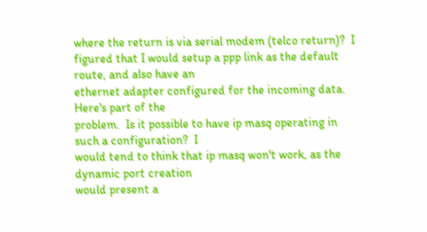where the return is via serial modem (telco return)?  I
figured that I would setup a ppp link as the default route, and also have an
ethernet adapter configured for the incoming data.  Here's part of the
problem.  Is it possible to have ip masq operating in such a configuration?  I
would tend to think that ip masq won't work, as the dynamic port creation
would present a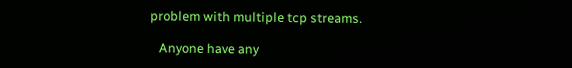problem with multiple tcp streams.

   Anyone have any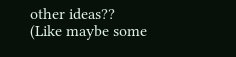other ideas??  (Like maybe some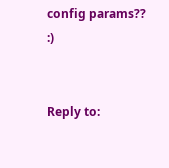config params??  :)


Reply to: